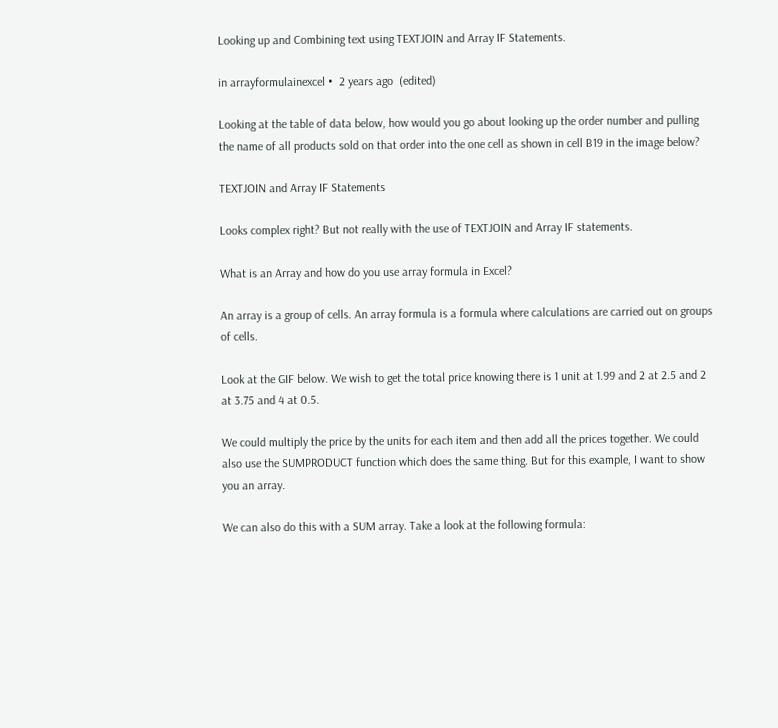Looking up and Combining text using TEXTJOIN and Array IF Statements.

in arrayformulainexcel •  2 years ago  (edited)

Looking at the table of data below, how would you go about looking up the order number and pulling the name of all products sold on that order into the one cell as shown in cell B19 in the image below?

TEXTJOIN and Array IF Statements

Looks complex right? But not really with the use of TEXTJOIN and Array IF statements.

What is an Array and how do you use array formula in Excel?

An array is a group of cells. An array formula is a formula where calculations are carried out on groups of cells.

Look at the GIF below. We wish to get the total price knowing there is 1 unit at 1.99 and 2 at 2.5 and 2 at 3.75 and 4 at 0.5.

We could multiply the price by the units for each item and then add all the prices together. We could also use the SUMPRODUCT function which does the same thing. But for this example, I want to show you an array.

We can also do this with a SUM array. Take a look at the following formula: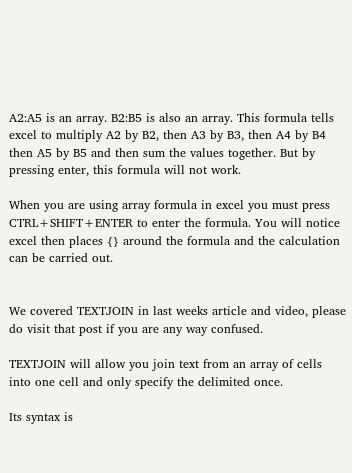A2:A5 is an array. B2:B5 is also an array. This formula tells excel to multiply A2 by B2, then A3 by B3, then A4 by B4 then A5 by B5 and then sum the values together. But by pressing enter, this formula will not work.

When you are using array formula in excel you must press CTRL+SHIFT+ENTER to enter the formula. You will notice excel then places {} around the formula and the calculation can be carried out.


We covered TEXTJOIN in last weeks article and video, please do visit that post if you are any way confused.

TEXTJOIN will allow you join text from an array of cells into one cell and only specify the delimited once.

Its syntax is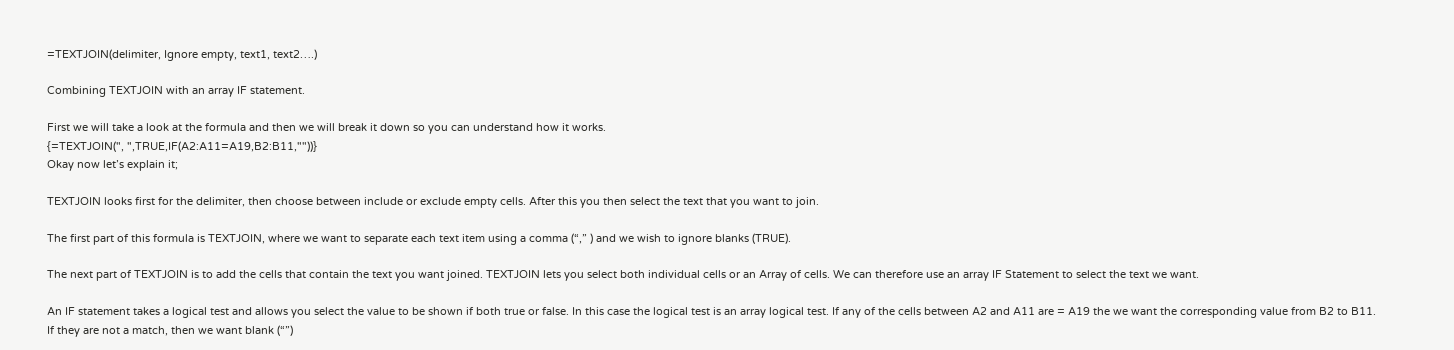=TEXTJOIN(delimiter, Ignore empty, text1, text2….)

Combining TEXTJOIN with an array IF statement.

First we will take a look at the formula and then we will break it down so you can understand how it works.
{=TEXTJOIN(", ",TRUE,IF(A2:A11=A19,B2:B11,""))}
Okay now let’s explain it;

TEXTJOIN looks first for the delimiter, then choose between include or exclude empty cells. After this you then select the text that you want to join.

The first part of this formula is TEXTJOIN, where we want to separate each text item using a comma (“,” ) and we wish to ignore blanks (TRUE).

The next part of TEXTJOIN is to add the cells that contain the text you want joined. TEXTJOIN lets you select both individual cells or an Array of cells. We can therefore use an array IF Statement to select the text we want.

An IF statement takes a logical test and allows you select the value to be shown if both true or false. In this case the logical test is an array logical test. If any of the cells between A2 and A11 are = A19 the we want the corresponding value from B2 to B11. If they are not a match, then we want blank (“”)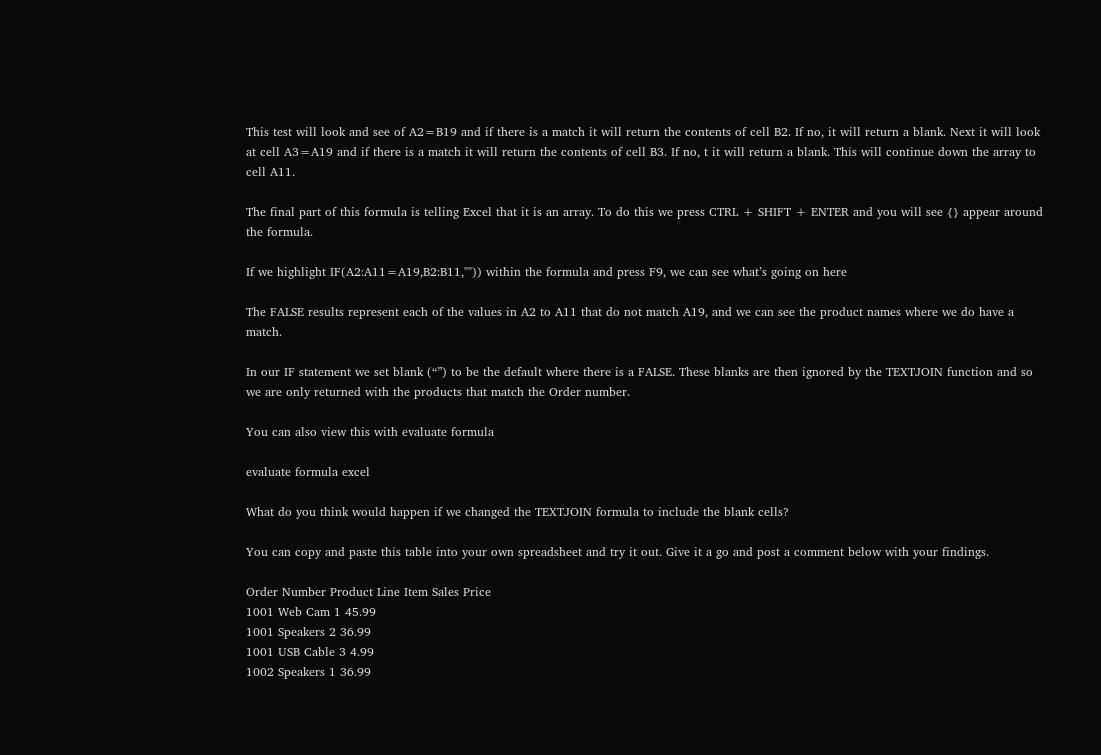This test will look and see of A2=B19 and if there is a match it will return the contents of cell B2. If no, it will return a blank. Next it will look at cell A3=A19 and if there is a match it will return the contents of cell B3. If no, t it will return a blank. This will continue down the array to cell A11.

The final part of this formula is telling Excel that it is an array. To do this we press CTRL + SHIFT + ENTER and you will see {} appear around the formula.

If we highlight IF(A2:A11=A19,B2:B11,"")) within the formula and press F9, we can see what’s going on here

The FALSE results represent each of the values in A2 to A11 that do not match A19, and we can see the product names where we do have a match.

In our IF statement we set blank (“”) to be the default where there is a FALSE. These blanks are then ignored by the TEXTJOIN function and so we are only returned with the products that match the Order number.

You can also view this with evaluate formula

evaluate formula excel

What do you think would happen if we changed the TEXTJOIN formula to include the blank cells?

You can copy and paste this table into your own spreadsheet and try it out. Give it a go and post a comment below with your findings.

Order Number Product Line Item Sales Price
1001 Web Cam 1 45.99
1001 Speakers 2 36.99
1001 USB Cable 3 4.99
1002 Speakers 1 36.99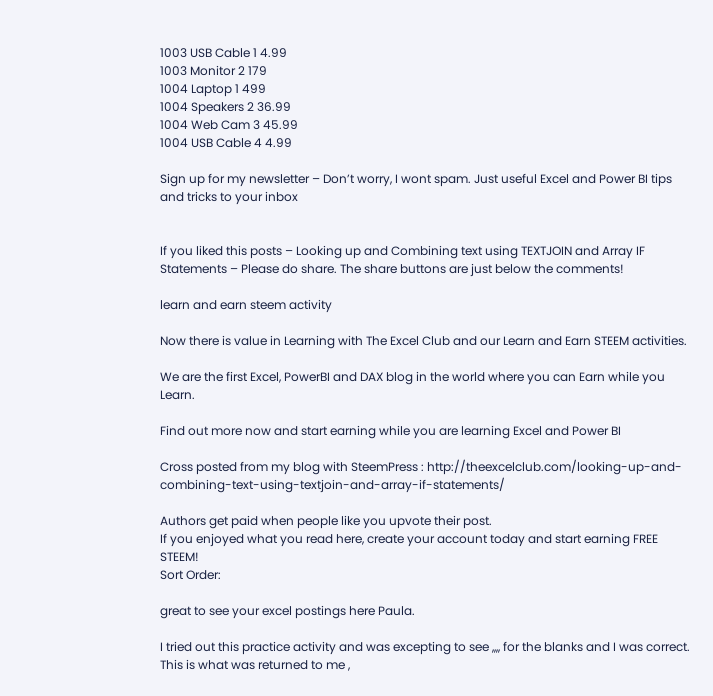1003 USB Cable 1 4.99
1003 Monitor 2 179
1004 Laptop 1 499
1004 Speakers 2 36.99
1004 Web Cam 3 45.99
1004 USB Cable 4 4.99

Sign up for my newsletter – Don’t worry, I wont spam. Just useful Excel and Power BI tips and tricks to your inbox


If you liked this posts – Looking up and Combining text using TEXTJOIN and Array IF Statements – Please do share. The share buttons are just below the comments!

learn and earn steem activity

Now there is value in Learning with The Excel Club and our Learn and Earn STEEM activities.

We are the first Excel, PowerBI and DAX blog in the world where you can Earn while you Learn.

Find out more now and start earning while you are learning Excel and Power BI

Cross posted from my blog with SteemPress : http://theexcelclub.com/looking-up-and-combining-text-using-textjoin-and-array-if-statements/

Authors get paid when people like you upvote their post.
If you enjoyed what you read here, create your account today and start earning FREE STEEM!
Sort Order:

great to see your excel postings here Paula.

I tried out this practice activity and was excepting to see ,,,, for the blanks and I was correct. This is what was returned to me ,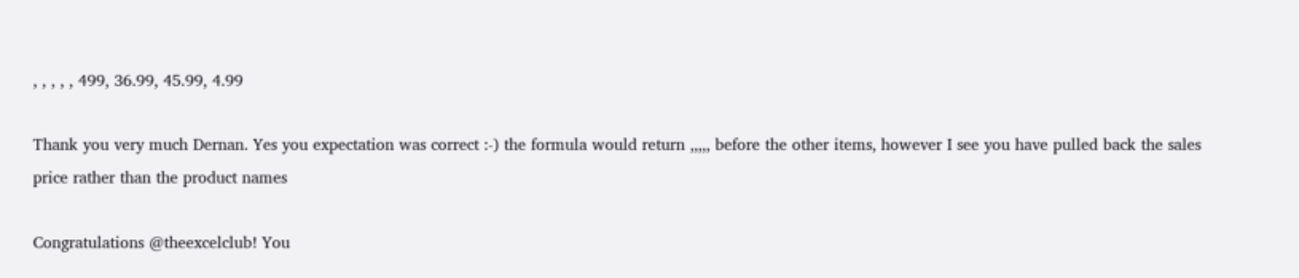, , , , , 499, 36.99, 45.99, 4.99

Thank you very much Dernan. Yes you expectation was correct :-) the formula would return ,,,,, before the other items, however I see you have pulled back the sales price rather than the product names

Congratulations @theexcelclub! You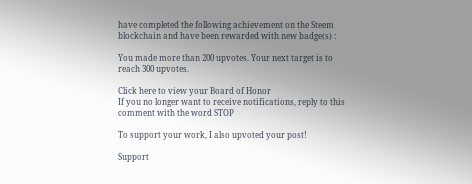have completed the following achievement on the Steem blockchain and have been rewarded with new badge(s) :

You made more than 200 upvotes. Your next target is to reach 300 upvotes.

Click here to view your Board of Honor
If you no longer want to receive notifications, reply to this comment with the word STOP

To support your work, I also upvoted your post!

Support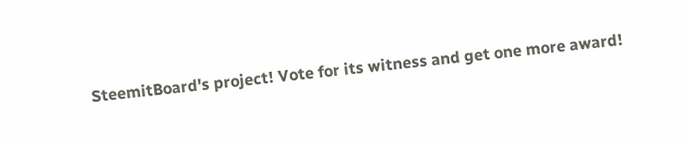SteemitBoard's project! Vote for its witness and get one more award!